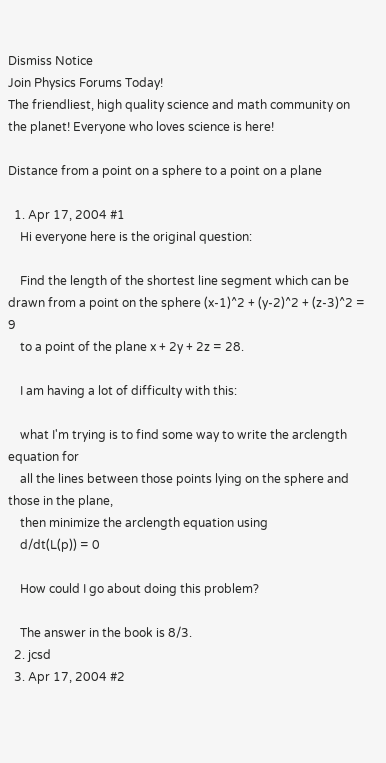Dismiss Notice
Join Physics Forums Today!
The friendliest, high quality science and math community on the planet! Everyone who loves science is here!

Distance from a point on a sphere to a point on a plane

  1. Apr 17, 2004 #1
    Hi everyone here is the original question:

    Find the length of the shortest line segment which can be drawn from a point on the sphere (x-1)^2 + (y-2)^2 + (z-3)^2 = 9
    to a point of the plane x + 2y + 2z = 28.

    I am having a lot of difficulty with this:

    what I'm trying is to find some way to write the arclength equation for
    all the lines between those points lying on the sphere and those in the plane,
    then minimize the arclength equation using
    d/dt(L(p)) = 0

    How could I go about doing this problem?

    The answer in the book is 8/3.
  2. jcsd
  3. Apr 17, 2004 #2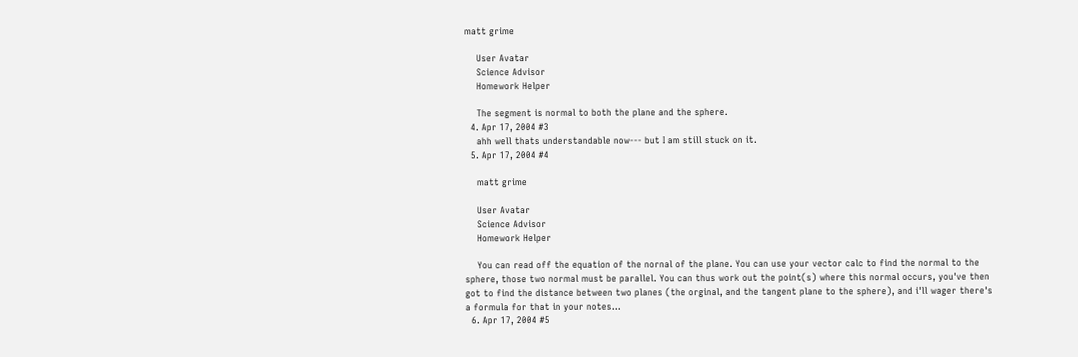matt grime

    User Avatar
    Science Advisor
    Homework Helper

    The segment is normal to both the plane and the sphere.
  4. Apr 17, 2004 #3
    ahh well thats understandable now--- but I am still stuck on it.
  5. Apr 17, 2004 #4

    matt grime

    User Avatar
    Science Advisor
    Homework Helper

    You can read off the equation of the nornal of the plane. You can use your vector calc to find the normal to the sphere, those two normal must be parallel. You can thus work out the point(s) where this normal occurs, you've then got to find the distance between two planes (the orginal, and the tangent plane to the sphere), and i'll wager there's a formula for that in your notes...
  6. Apr 17, 2004 #5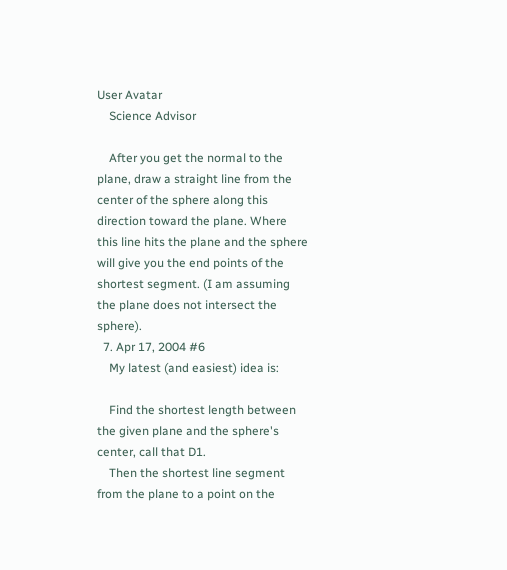User Avatar
    Science Advisor

    After you get the normal to the plane, draw a straight line from the center of the sphere along this direction toward the plane. Where this line hits the plane and the sphere will give you the end points of the shortest segment. (I am assuming the plane does not intersect the sphere).
  7. Apr 17, 2004 #6
    My latest (and easiest) idea is:

    Find the shortest length between the given plane and the sphere's center, call that D1.
    Then the shortest line segment from the plane to a point on the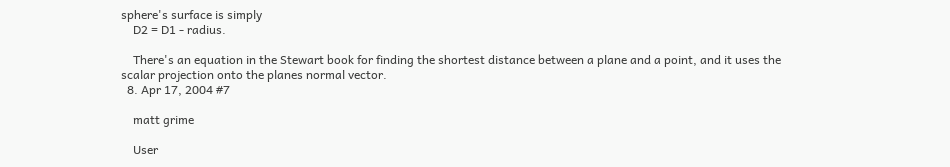sphere's surface is simply
    D2 = D1 - radius.

    There's an equation in the Stewart book for finding the shortest distance between a plane and a point, and it uses the scalar projection onto the planes normal vector.
  8. Apr 17, 2004 #7

    matt grime

    User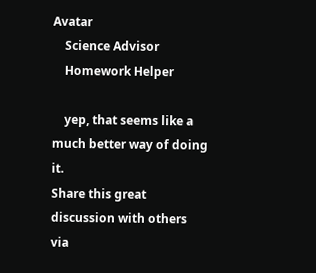Avatar
    Science Advisor
    Homework Helper

    yep, that seems like a much better way of doing it.
Share this great discussion with others via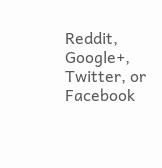Reddit, Google+, Twitter, or Facebook